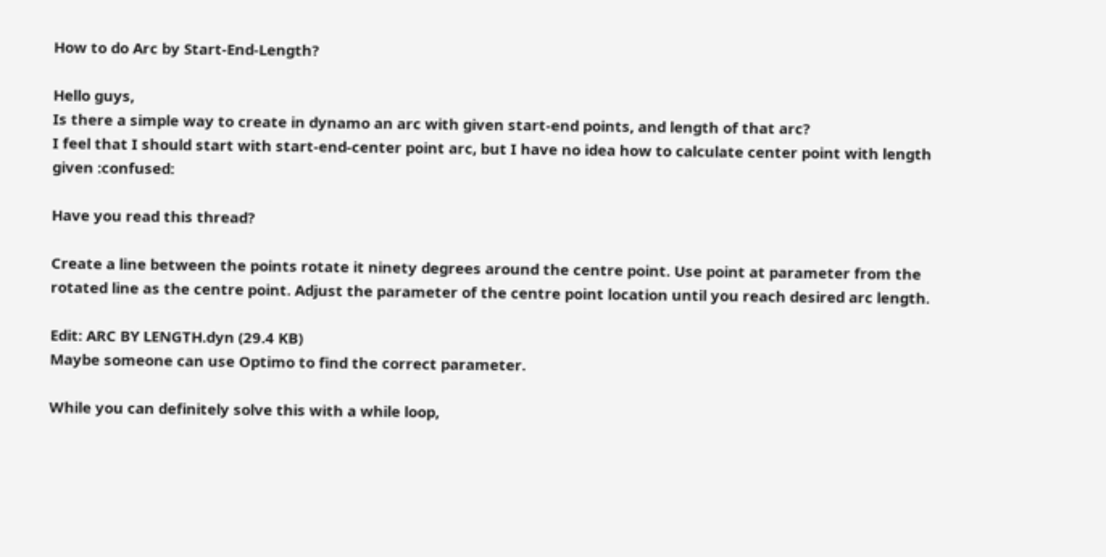How to do Arc by Start-End-Length?

Hello guys,
Is there a simple way to create in dynamo an arc with given start-end points, and length of that arc?
I feel that I should start with start-end-center point arc, but I have no idea how to calculate center point with length given :confused:

Have you read this thread?

Create a line between the points rotate it ninety degrees around the centre point. Use point at parameter from the rotated line as the centre point. Adjust the parameter of the centre point location until you reach desired arc length.

Edit: ARC BY LENGTH.dyn (29.4 KB)
Maybe someone can use Optimo to find the correct parameter.

While you can definitely solve this with a while loop,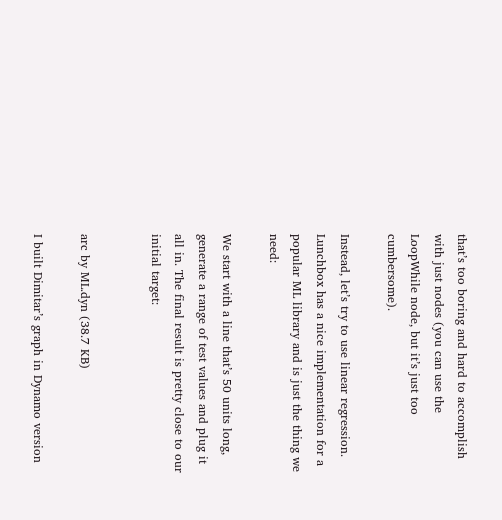that’s too boring and hard to accomplish with just nodes (you can use the LoopWhile node, but it’s just too cumbersome).

Instead, let’s try to use linear regression. Lunchbox has a nice implementation for a popular ML library and is just the thing we need:

We start with a line that’s 50 units long, generate a range of test values and plug it all in. The final result is pretty close to our initial target:


arc by ML.dyn (38.7 KB)

I built Dimitar’s graph in Dynamo version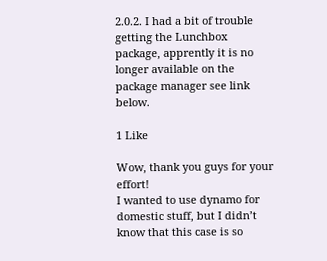2.0.2. I had a bit of trouble getting the Lunchbox package, apprently it is no longer available on the package manager see link below.

1 Like

Wow, thank you guys for your effort!
I wanted to use dynamo for domestic stuff, but I didn’t know that this case is so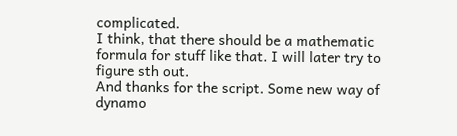complicated.
I think, that there should be a mathematic formula for stuff like that. I will later try to figure sth out.
And thanks for the script. Some new way of dynamo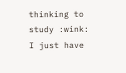thinking to study :wink:
I just have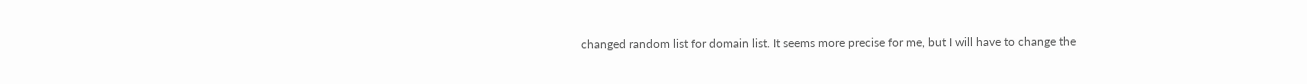changed random list for domain list. It seems more precise for me, but I will have to change the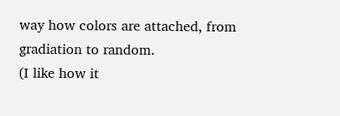way how colors are attached, from gradiation to random.
(I like how it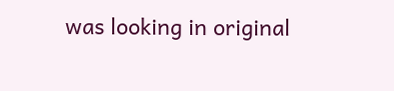was looking in original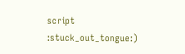script :stuck_out_tongue:)